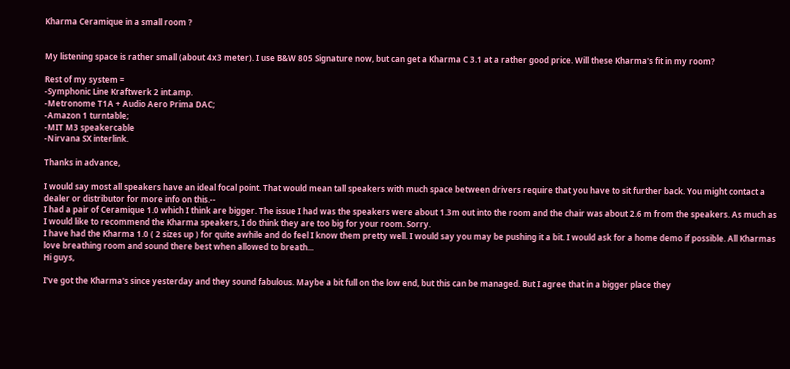Kharma Ceramique in a small room ?


My listening space is rather small (about 4x3 meter). I use B&W 805 Signature now, but can get a Kharma C 3.1 at a rather good price. Will these Kharma's fit in my room?

Rest of my system =
-Symphonic Line Kraftwerk 2 int.amp.
-Metronome T1A + Audio Aero Prima DAC;
-Amazon 1 turntable;
-MIT M3 speakercable
-Nirvana SX interlink.

Thanks in advance,

I would say most all speakers have an ideal focal point. That would mean tall speakers with much space between drivers require that you have to sit further back. You might contact a dealer or distributor for more info on this.--
I had a pair of Ceramique 1.0 which I think are bigger. The issue I had was the speakers were about 1.3m out into the room and the chair was about 2.6 m from the speakers. As much as I would like to recommend the Kharma speakers, I do think they are too big for your room. Sorry.
I have had the Kharma 1.0 ( 2 sizes up ) for quite awhile and do feel I know them pretty well. I would say you may be pushing it a bit. I would ask for a home demo if possible. All Kharmas love breathing room and sound there best when allowed to breath...
Hi guys,

I've got the Kharma's since yesterday and they sound fabulous. Maybe a bit full on the low end, but this can be managed. But I agree that in a bigger place they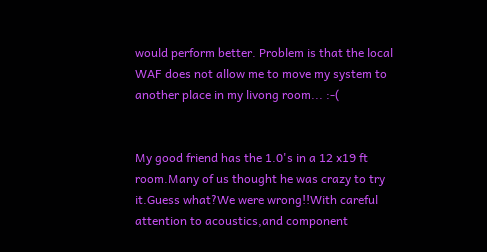would perform better. Problem is that the local WAF does not allow me to move my system to another place in my livong room... :-(


My good friend has the 1.0's in a 12 x19 ft room.Many of us thought he was crazy to try it.Guess what?We were wrong!!With careful attention to acoustics,and component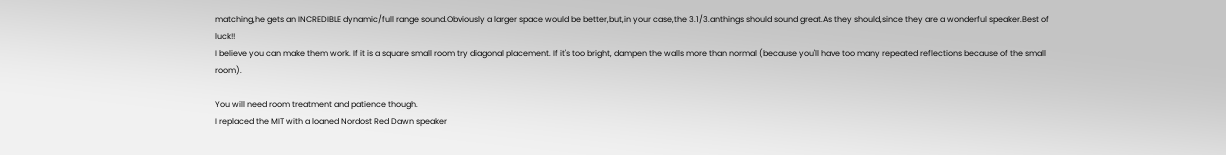matching,he gets an INCREDIBLE dynamic/full range sound.Obviously a larger space would be better,but,in your case,the 3.1/3.anthings should sound great.As they should,since they are a wonderful speaker.Best of luck!!
I believe you can make them work. If it is a square small room try diagonal placement. If it's too bright, dampen the walls more than normal (because you'll have too many repeated reflections because of the small room).

You will need room treatment and patience though.
I replaced the MIT with a loaned Nordost Red Dawn speaker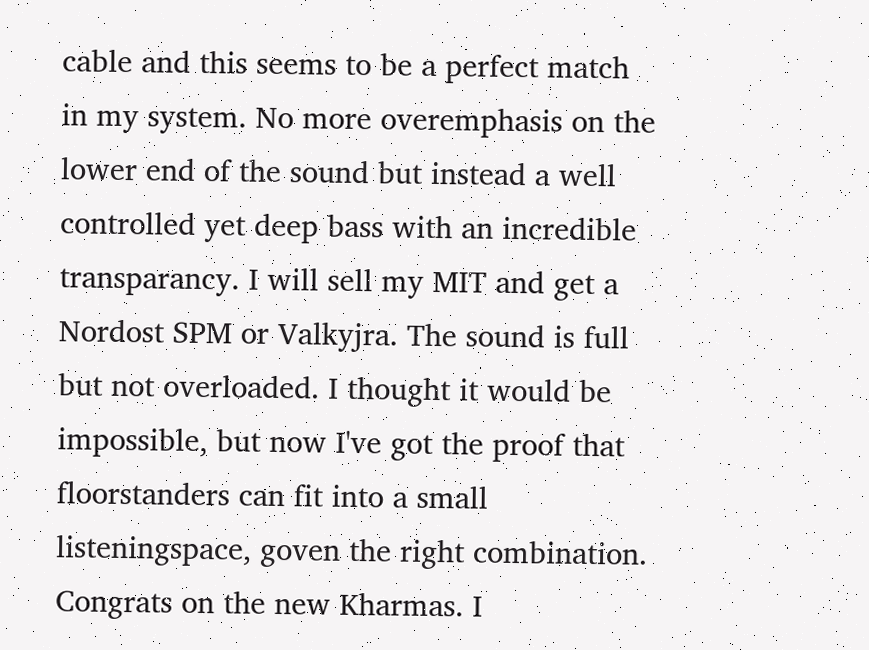cable and this seems to be a perfect match in my system. No more overemphasis on the lower end of the sound but instead a well controlled yet deep bass with an incredible transparancy. I will sell my MIT and get a Nordost SPM or Valkyjra. The sound is full but not overloaded. I thought it would be impossible, but now I've got the proof that floorstanders can fit into a small listeningspace, goven the right combination.
Congrats on the new Kharmas. I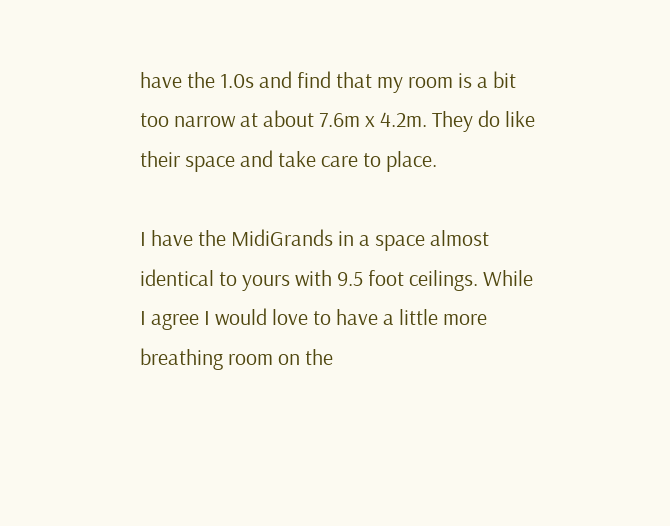have the 1.0s and find that my room is a bit too narrow at about 7.6m x 4.2m. They do like their space and take care to place.

I have the MidiGrands in a space almost identical to yours with 9.5 foot ceilings. While I agree I would love to have a little more breathing room on the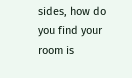sides, how do you find your room is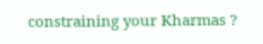constraining your Kharmas ?